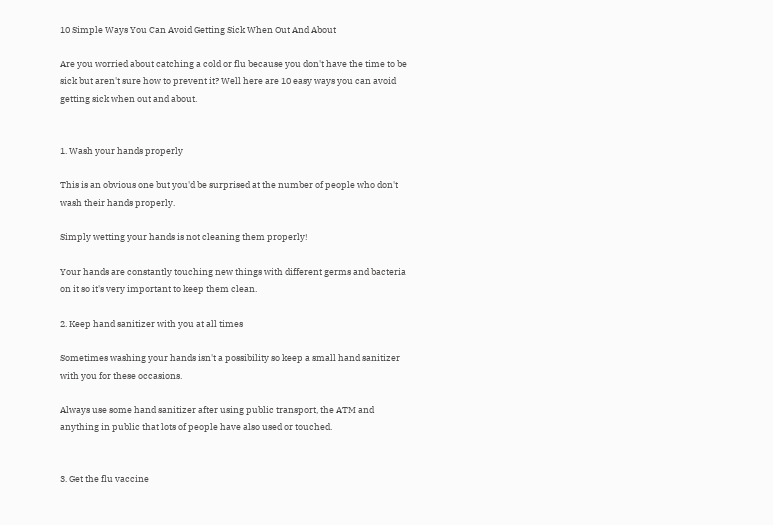10 Simple Ways You Can Avoid Getting Sick When Out And About

Are you worried about catching a cold or flu because you don't have the time to be sick but aren't sure how to prevent it? Well here are 10 easy ways you can avoid getting sick when out and about.


1. Wash your hands properly

This is an obvious one but you'd be surprised at the number of people who don't wash their hands properly.

Simply wetting your hands is not cleaning them properly!

Your hands are constantly touching new things with different germs and bacteria on it so it's very important to keep them clean.

2. Keep hand sanitizer with you at all times

Sometimes washing your hands isn't a possibility so keep a small hand sanitizer with you for these occasions.

Always use some hand sanitizer after using public transport, the ATM and anything in public that lots of people have also used or touched.


3. Get the flu vaccine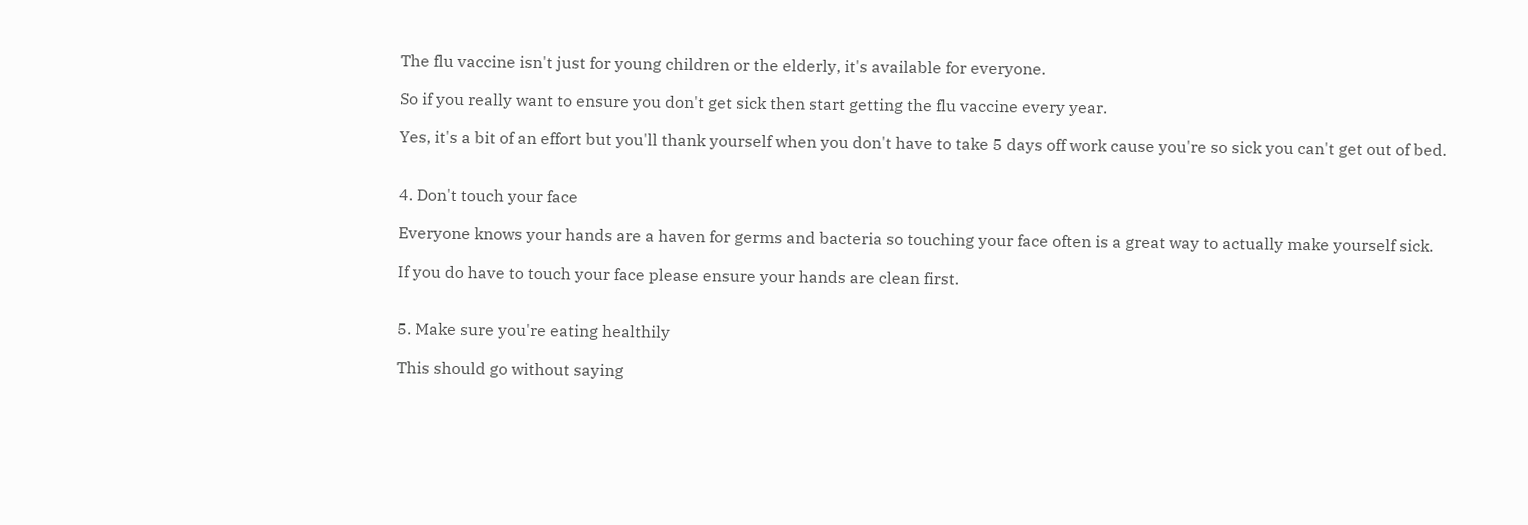The flu vaccine isn't just for young children or the elderly, it's available for everyone.

So if you really want to ensure you don't get sick then start getting the flu vaccine every year.

Yes, it's a bit of an effort but you'll thank yourself when you don't have to take 5 days off work cause you're so sick you can't get out of bed.


4. Don't touch your face

Everyone knows your hands are a haven for germs and bacteria so touching your face often is a great way to actually make yourself sick.

If you do have to touch your face please ensure your hands are clean first.


5. Make sure you're eating healthily

This should go without saying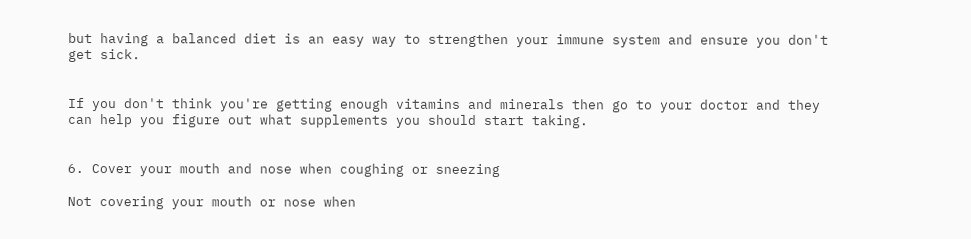but having a balanced diet is an easy way to strengthen your immune system and ensure you don't get sick.


If you don't think you're getting enough vitamins and minerals then go to your doctor and they can help you figure out what supplements you should start taking.


6. Cover your mouth and nose when coughing or sneezing

Not covering your mouth or nose when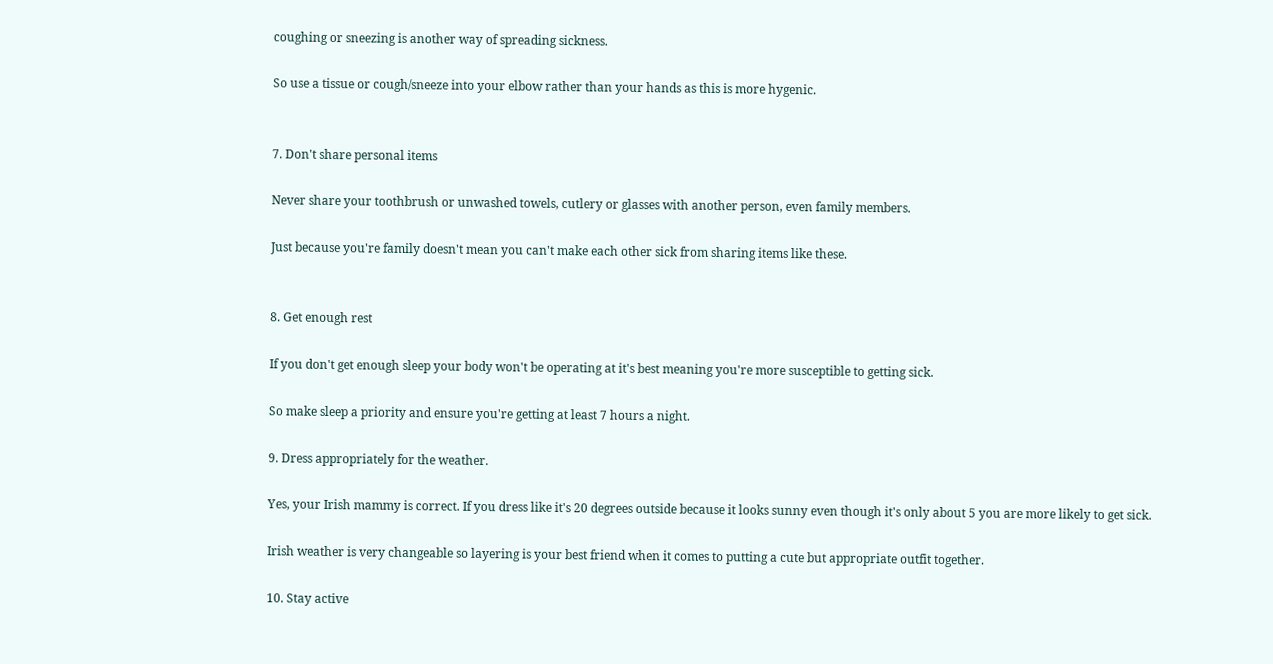coughing or sneezing is another way of spreading sickness.

So use a tissue or cough/sneeze into your elbow rather than your hands as this is more hygenic.


7. Don't share personal items

Never share your toothbrush or unwashed towels, cutlery or glasses with another person, even family members.

Just because you're family doesn't mean you can't make each other sick from sharing items like these.


8. Get enough rest

If you don't get enough sleep your body won't be operating at it's best meaning you're more susceptible to getting sick.

So make sleep a priority and ensure you're getting at least 7 hours a night.

9. Dress appropriately for the weather.

Yes, your Irish mammy is correct. If you dress like it's 20 degrees outside because it looks sunny even though it's only about 5 you are more likely to get sick.

Irish weather is very changeable so layering is your best friend when it comes to putting a cute but appropriate outfit together.

10. Stay active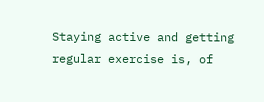Staying active and getting regular exercise is, of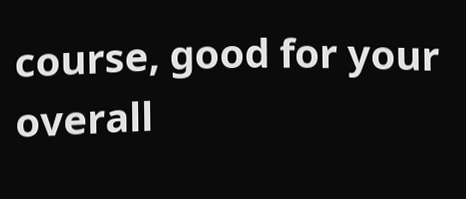course, good for your overall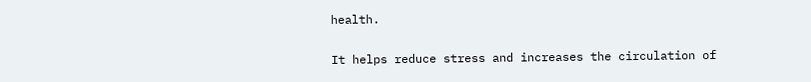health.

It helps reduce stress and increases the circulation of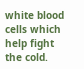white blood cells which help fight the cold.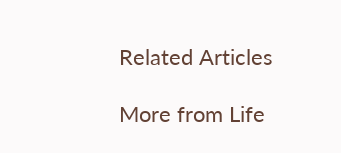Related Articles

More from Life